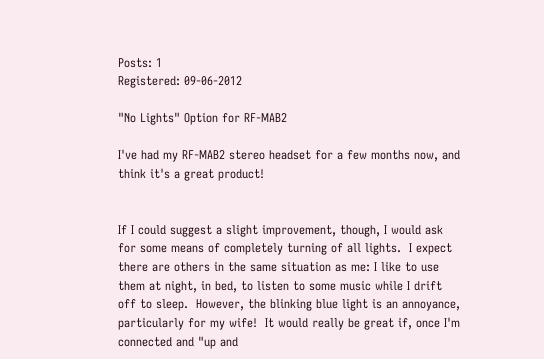Posts: 1
Registered: 09-06-2012

"No Lights" Option for RF-MAB2

I've had my RF-MAB2 stereo headset for a few months now, and think it's a great product!


If I could suggest a slight improvement, though, I would ask for some means of completely turning of all lights.  I expect there are others in the same situation as me: I like to use them at night, in bed, to listen to some music while I drift off to sleep.  However, the blinking blue light is an annoyance, particularly for my wife!  It would really be great if, once I'm connected and "up and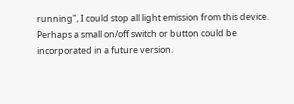running", I could stop all light emission from this device.  Perhaps a small on/off switch or button could be incorporated in a future version.